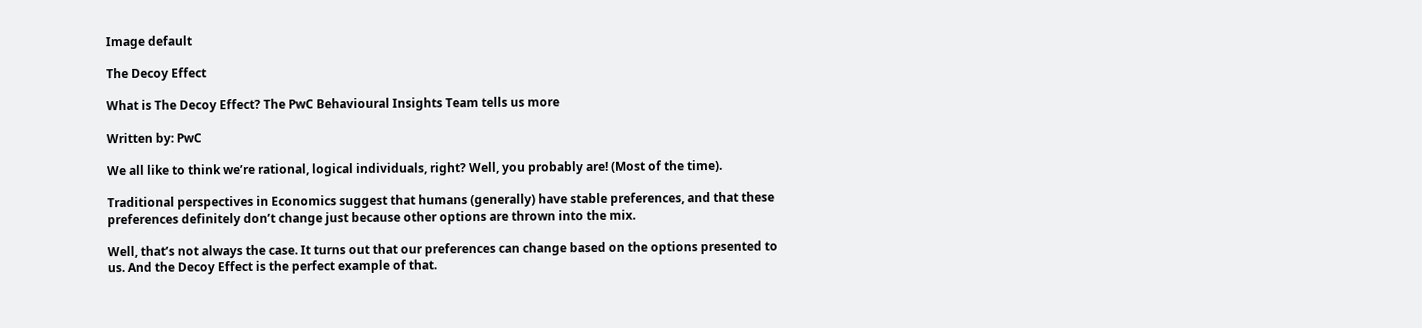Image default

The Decoy Effect

What is The Decoy Effect? The PwC Behavioural Insights Team tells us more

Written by: PwC

We all like to think we’re rational, logical individuals, right? Well, you probably are! (Most of the time).

Traditional perspectives in Economics suggest that humans (generally) have stable preferences, and that these preferences definitely don’t change just because other options are thrown into the mix.

Well, that’s not always the case. It turns out that our preferences can change based on the options presented to us. And the Decoy Effect is the perfect example of that.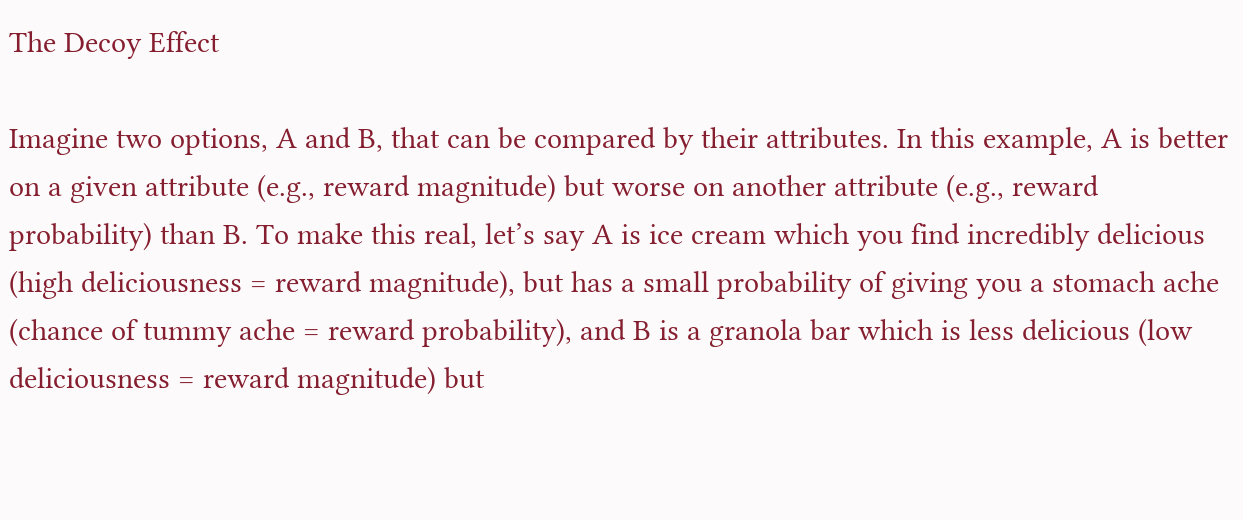The Decoy Effect

Imagine two options, A and B, that can be compared by their attributes. In this example, A is better on a given attribute (e.g., reward magnitude) but worse on another attribute (e.g., reward probability) than B. To make this real, let’s say A is ice cream which you find incredibly delicious (high deliciousness = reward magnitude), but has a small probability of giving you a stomach ache (chance of tummy ache = reward probability), and B is a granola bar which is less delicious (low deliciousness = reward magnitude) but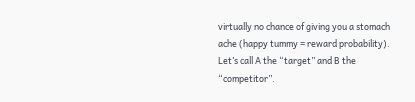virtually no chance of giving you a stomach ache (happy tummy = reward probability). Let’s call A the “target” and B the “competitor”.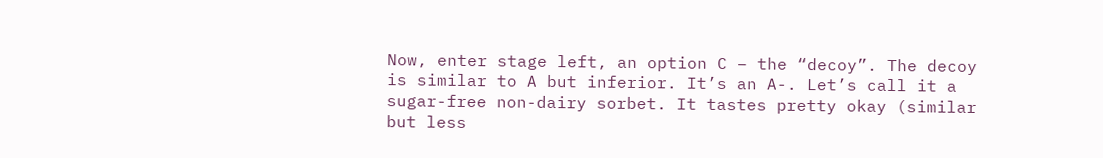Now, enter stage left, an option C – the “decoy”. The decoy is similar to A but inferior. It’s an A-. Let’s call it a sugar-free non-dairy sorbet. It tastes pretty okay (similar but less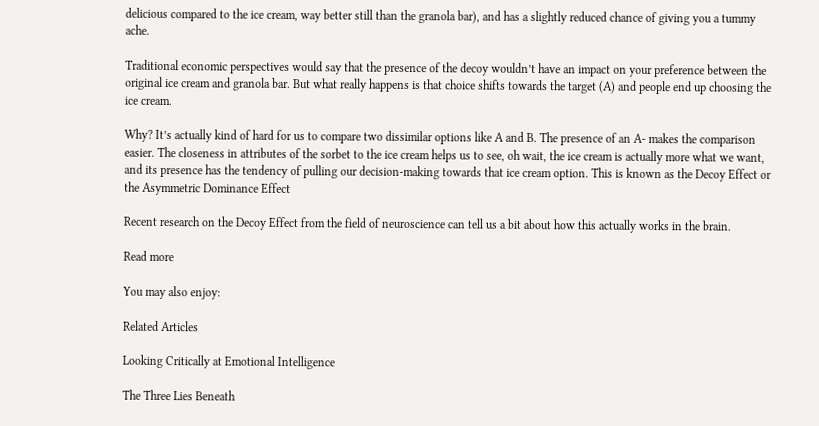delicious compared to the ice cream, way better still than the granola bar), and has a slightly reduced chance of giving you a tummy ache.

Traditional economic perspectives would say that the presence of the decoy wouldn’t have an impact on your preference between the original ice cream and granola bar. But what really happens is that choice shifts towards the target (A) and people end up choosing the ice cream.

Why? It’s actually kind of hard for us to compare two dissimilar options like A and B. The presence of an A- makes the comparison easier. The closeness in attributes of the sorbet to the ice cream helps us to see, oh wait, the ice cream is actually more what we want, and its presence has the tendency of pulling our decision-making towards that ice cream option. This is known as the Decoy Effect or the Asymmetric Dominance Effect

Recent research on the Decoy Effect from the field of neuroscience can tell us a bit about how this actually works in the brain.

Read more

You may also enjoy:

Related Articles

Looking Critically at Emotional Intelligence

The Three Lies Beneath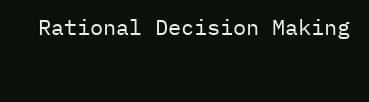Rational Decision Making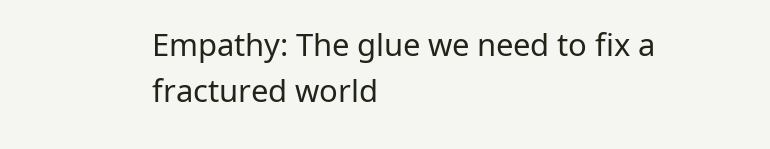Empathy: The glue we need to fix a fractured world